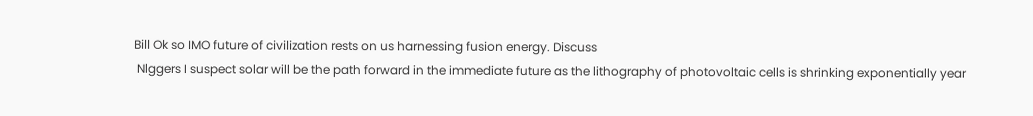Bill Ok so IMO future of civilization rests on us harnessing fusion energy. Discuss
 Nlggers I suspect solar will be the path forward in the immediate future as the lithography of photovoltaic cells is shrinking exponentially year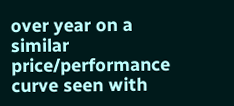over year on a similar price/performance curve seen with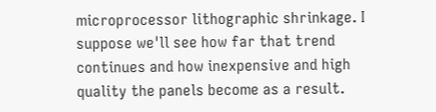microprocessor lithographic shrinkage. I suppose we'll see how far that trend continues and how inexpensive and high quality the panels become as a result.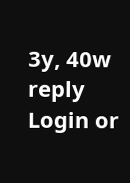3y, 40w reply
Login or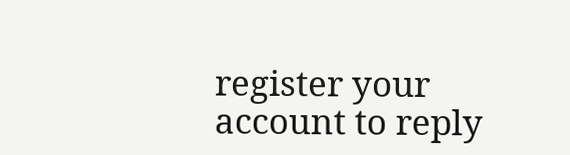register your account to reply